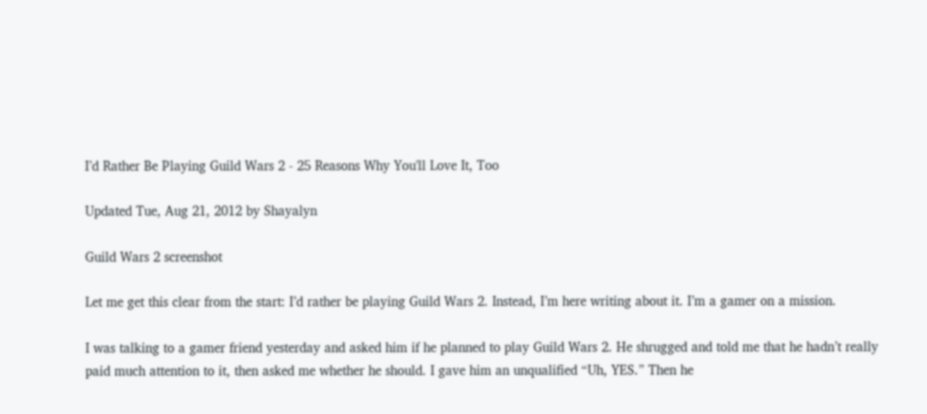I’d Rather Be Playing Guild Wars 2 - 25 Reasons Why You'll Love It, Too

Updated Tue, Aug 21, 2012 by Shayalyn

Guild Wars 2 screenshot

Let me get this clear from the start: I’d rather be playing Guild Wars 2. Instead, I’m here writing about it. I’m a gamer on a mission.

I was talking to a gamer friend yesterday and asked him if he planned to play Guild Wars 2. He shrugged and told me that he hadn’t really paid much attention to it, then asked me whether he should. I gave him an unqualified “Uh, YES.” Then he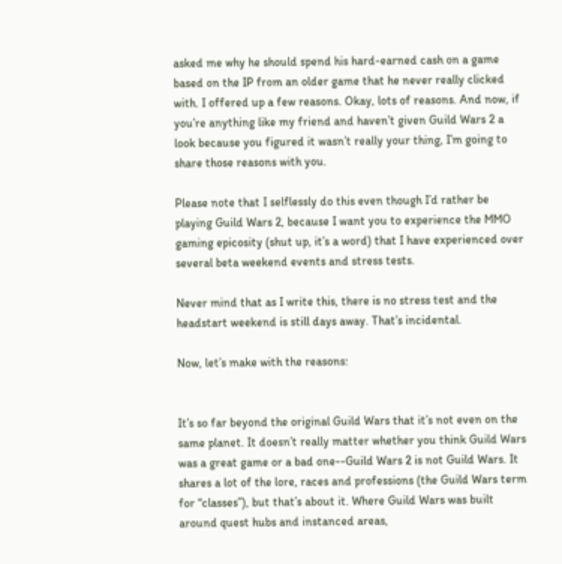asked me why he should spend his hard-earned cash on a game based on the IP from an older game that he never really clicked with. I offered up a few reasons. Okay, lots of reasons. And now, if you’re anything like my friend and haven’t given Guild Wars 2 a look because you figured it wasn’t really your thing, I’m going to share those reasons with you.

Please note that I selflessly do this even though I’d rather be playing Guild Wars 2, because I want you to experience the MMO gaming epicosity (shut up, it’s a word) that I have experienced over several beta weekend events and stress tests.

Never mind that as I write this, there is no stress test and the headstart weekend is still days away. That’s incidental.

Now, let’s make with the reasons:


It’s so far beyond the original Guild Wars that it’s not even on the same planet. It doesn’t really matter whether you think Guild Wars was a great game or a bad one--Guild Wars 2 is not Guild Wars. It shares a lot of the lore, races and professions (the Guild Wars term for “classes”), but that’s about it. Where Guild Wars was built around quest hubs and instanced areas,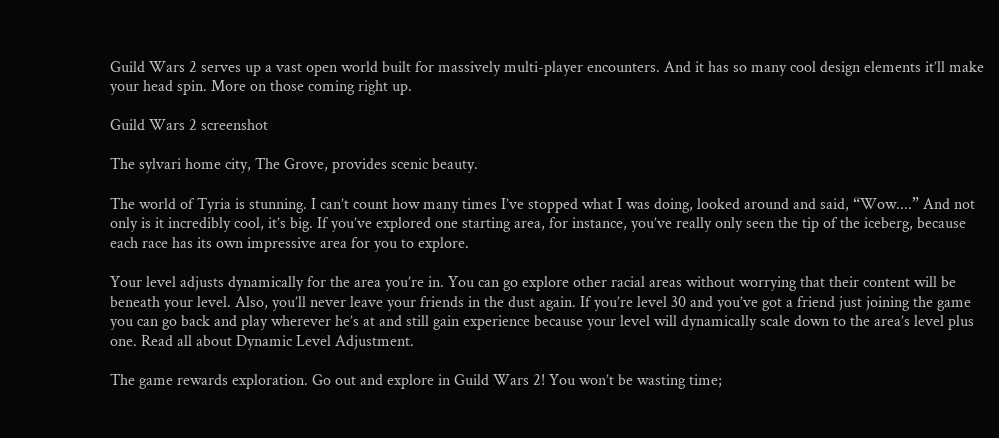Guild Wars 2 serves up a vast open world built for massively multi-player encounters. And it has so many cool design elements it’ll make your head spin. More on those coming right up.

Guild Wars 2 screenshot

The sylvari home city, The Grove, provides scenic beauty.

The world of Tyria is stunning. I can’t count how many times I’ve stopped what I was doing, looked around and said, “Wow....” And not only is it incredibly cool, it’s big. If you’ve explored one starting area, for instance, you’ve really only seen the tip of the iceberg, because each race has its own impressive area for you to explore.

Your level adjusts dynamically for the area you’re in. You can go explore other racial areas without worrying that their content will be beneath your level. Also, you’ll never leave your friends in the dust again. If you’re level 30 and you’ve got a friend just joining the game you can go back and play wherever he’s at and still gain experience because your level will dynamically scale down to the area’s level plus one. Read all about Dynamic Level Adjustment.

The game rewards exploration. Go out and explore in Guild Wars 2! You won’t be wasting time;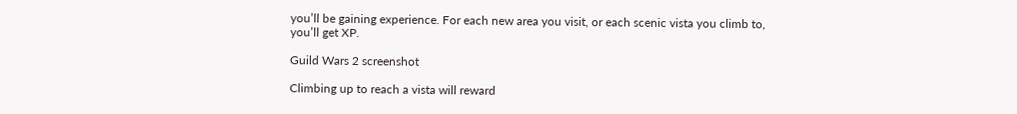you’ll be gaining experience. For each new area you visit, or each scenic vista you climb to, you’ll get XP.

Guild Wars 2 screenshot

Climbing up to reach a vista will reward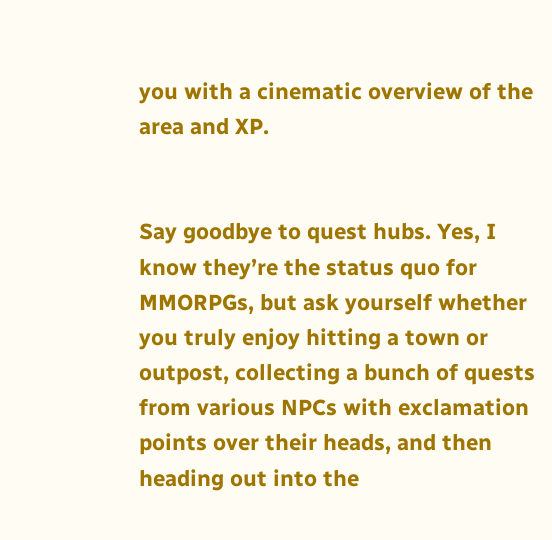you with a cinematic overview of the area and XP.


Say goodbye to quest hubs. Yes, I know they’re the status quo for MMORPGs, but ask yourself whether you truly enjoy hitting a town or outpost, collecting a bunch of quests from various NPCs with exclamation points over their heads, and then heading out into the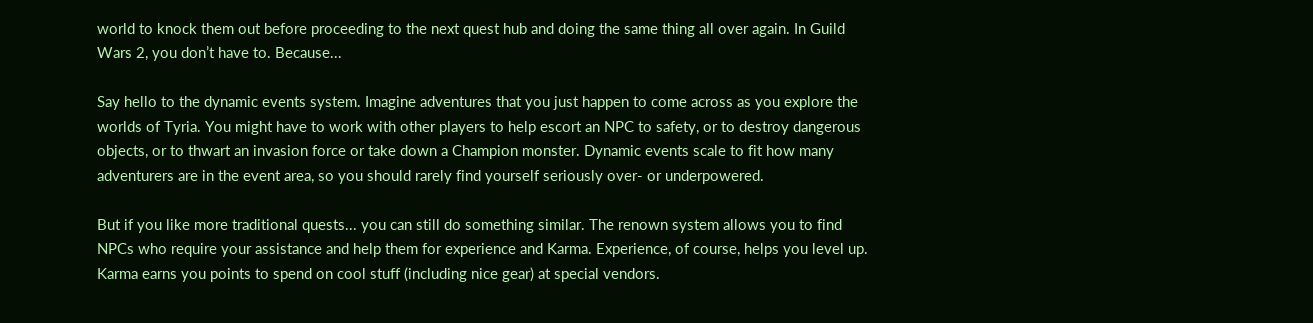world to knock them out before proceeding to the next quest hub and doing the same thing all over again. In Guild Wars 2, you don’t have to. Because...

Say hello to the dynamic events system. Imagine adventures that you just happen to come across as you explore the worlds of Tyria. You might have to work with other players to help escort an NPC to safety, or to destroy dangerous objects, or to thwart an invasion force or take down a Champion monster. Dynamic events scale to fit how many adventurers are in the event area, so you should rarely find yourself seriously over- or underpowered.

But if you like more traditional quests... you can still do something similar. The renown system allows you to find NPCs who require your assistance and help them for experience and Karma. Experience, of course, helps you level up. Karma earns you points to spend on cool stuff (including nice gear) at special vendors.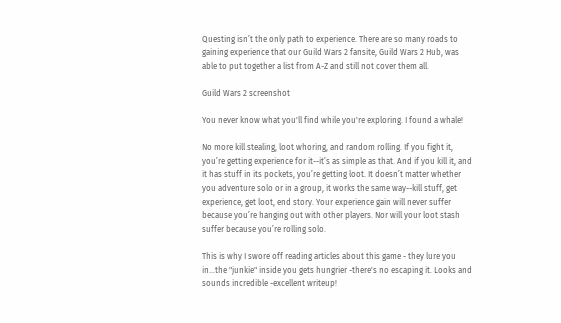Questing isn’t the only path to experience. There are so many roads to gaining experience that our Guild Wars 2 fansite, Guild Wars 2 Hub, was able to put together a list from A-Z and still not cover them all.

Guild Wars 2 screenshot

You never know what you'll find while you're exploring. I found a whale!

No more kill stealing, loot whoring, and random rolling. If you fight it, you’re getting experience for it--it’s as simple as that. And if you kill it, and it has stuff in its pockets, you’re getting loot. It doesn’t matter whether you adventure solo or in a group, it works the same way--kill stuff, get experience, get loot, end story. Your experience gain will never suffer because you’re hanging out with other players. Nor will your loot stash suffer because you’re rolling solo.

This is why I swore off reading articles about this game - they lure you in...the "junkie" inside you gets hungrier -there's no escaping it. Looks and sounds incredible -excellent writeup!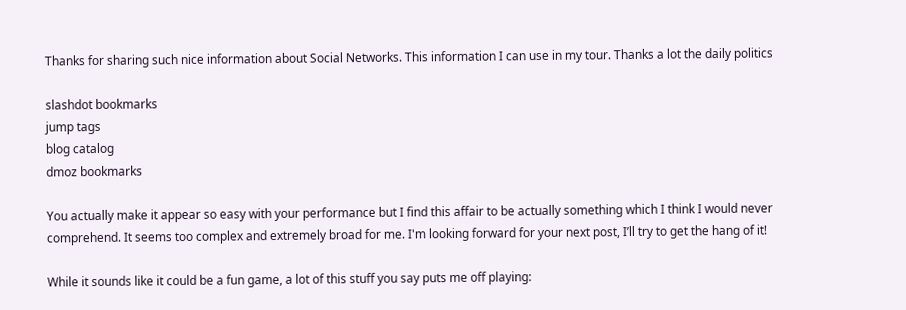Thanks for sharing such nice information about Social Networks. This information I can use in my tour. Thanks a lot the daily politics

slashdot bookmarks
jump tags
blog catalog
dmoz bookmarks

You actually make it appear so easy with your performance but I find this affair to be actually something which I think I would never comprehend. It seems too complex and extremely broad for me. I'm looking forward for your next post, I’ll try to get the hang of it!

While it sounds like it could be a fun game, a lot of this stuff you say puts me off playing: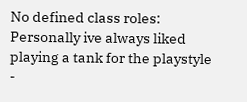No defined class roles: Personally ive always liked playing a tank for the playstyle -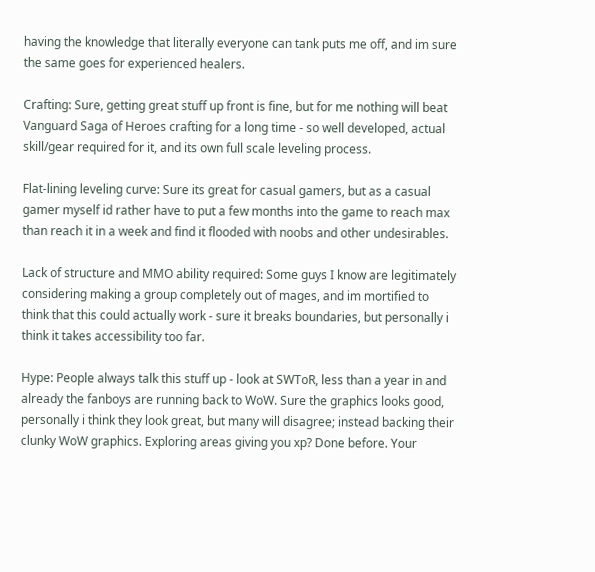having the knowledge that literally everyone can tank puts me off, and im sure the same goes for experienced healers.

Crafting: Sure, getting great stuff up front is fine, but for me nothing will beat Vanguard Saga of Heroes crafting for a long time - so well developed, actual skill/gear required for it, and its own full scale leveling process.

Flat-lining leveling curve: Sure its great for casual gamers, but as a casual gamer myself id rather have to put a few months into the game to reach max than reach it in a week and find it flooded with noobs and other undesirables.

Lack of structure and MMO ability required: Some guys I know are legitimately considering making a group completely out of mages, and im mortified to think that this could actually work - sure it breaks boundaries, but personally i think it takes accessibility too far.

Hype: People always talk this stuff up - look at SWToR, less than a year in and already the fanboys are running back to WoW. Sure the graphics looks good, personally i think they look great, but many will disagree; instead backing their clunky WoW graphics. Exploring areas giving you xp? Done before. Your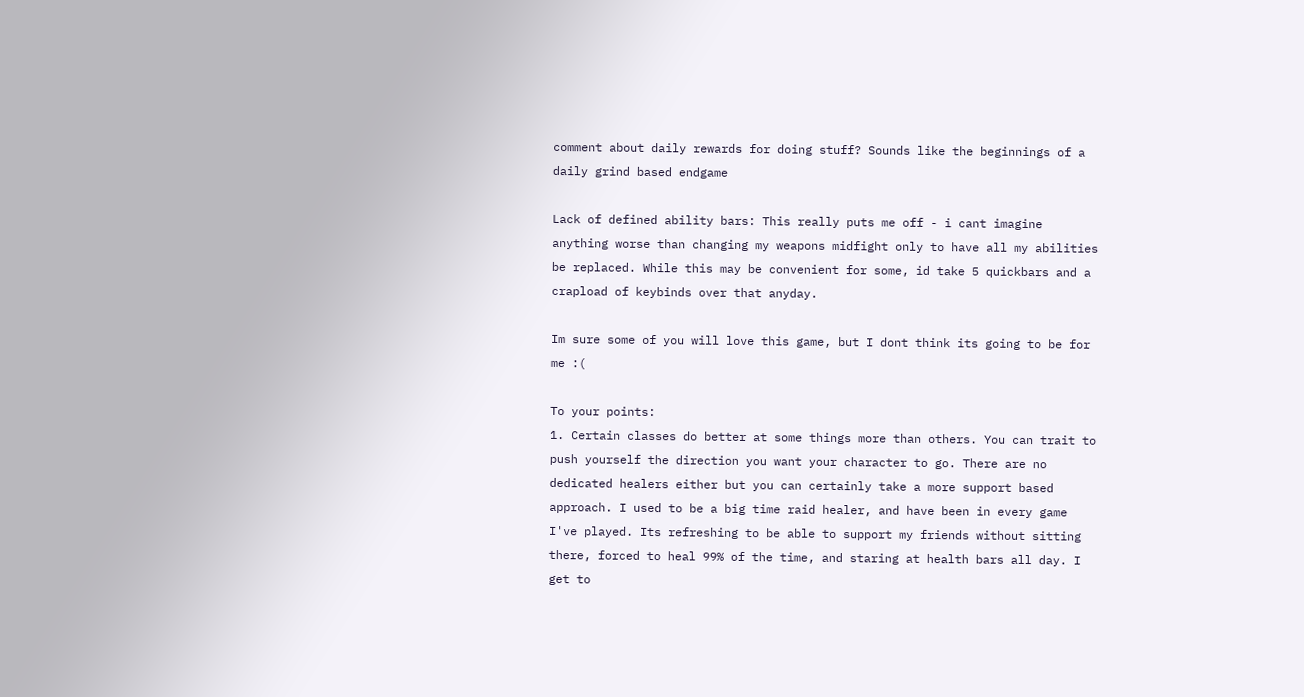comment about daily rewards for doing stuff? Sounds like the beginnings of a daily grind based endgame

Lack of defined ability bars: This really puts me off - i cant imagine anything worse than changing my weapons midfight only to have all my abilities be replaced. While this may be convenient for some, id take 5 quickbars and a crapload of keybinds over that anyday.

Im sure some of you will love this game, but I dont think its going to be for me :(

To your points:
1. Certain classes do better at some things more than others. You can trait to push yourself the direction you want your character to go. There are no dedicated healers either but you can certainly take a more support based approach. I used to be a big time raid healer, and have been in every game I've played. Its refreshing to be able to support my friends without sitting there, forced to heal 99% of the time, and staring at health bars all day. I get to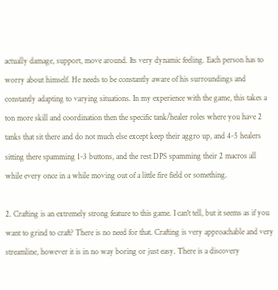actually damage, support, move around. Its very dynamic feeling. Each person has to worry about himself. He needs to be constantly aware of his surroundings and constantly adapting to varying situations. In my experience with the game, this takes a ton more skill and coordination then the specific tank/healer roles where you have 2 tanks that sit there and do not much else except keep their aggro up, and 4-5 healers sitting there spamming 1-3 buttons, and the rest DPS spamming their 2 macros all while every once in a while moving out of a little fire field or something.

2. Crafting is an extremely strong feature to this game. I can't tell, but it seems as if you want to grind to craft? There is no need for that. Crafting is very approachable and very streamline, however it is in no way boring or just easy. There is a discovery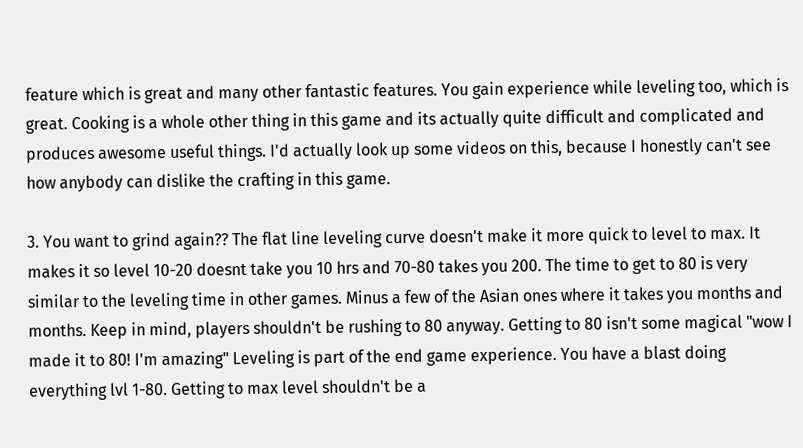feature which is great and many other fantastic features. You gain experience while leveling too, which is great. Cooking is a whole other thing in this game and its actually quite difficult and complicated and produces awesome useful things. I'd actually look up some videos on this, because I honestly can't see how anybody can dislike the crafting in this game.

3. You want to grind again?? The flat line leveling curve doesn't make it more quick to level to max. It makes it so level 10-20 doesnt take you 10 hrs and 70-80 takes you 200. The time to get to 80 is very similar to the leveling time in other games. Minus a few of the Asian ones where it takes you months and months. Keep in mind, players shouldn't be rushing to 80 anyway. Getting to 80 isn't some magical "wow I made it to 80! I'm amazing" Leveling is part of the end game experience. You have a blast doing everything lvl 1-80. Getting to max level shouldn't be a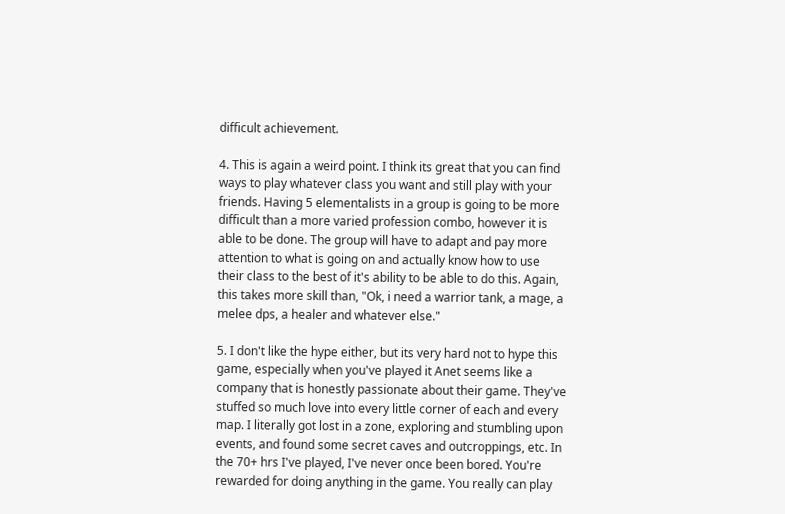difficult achievement.

4. This is again a weird point. I think its great that you can find ways to play whatever class you want and still play with your friends. Having 5 elementalists in a group is going to be more difficult than a more varied profession combo, however it is able to be done. The group will have to adapt and pay more attention to what is going on and actually know how to use their class to the best of it's ability to be able to do this. Again, this takes more skill than, "Ok, i need a warrior tank, a mage, a melee dps, a healer and whatever else."

5. I don't like the hype either, but its very hard not to hype this game, especially when you've played it Anet seems like a company that is honestly passionate about their game. They've stuffed so much love into every little corner of each and every map. I literally got lost in a zone, exploring and stumbling upon events, and found some secret caves and outcroppings, etc. In the 70+ hrs I've played, I've never once been bored. You're rewarded for doing anything in the game. You really can play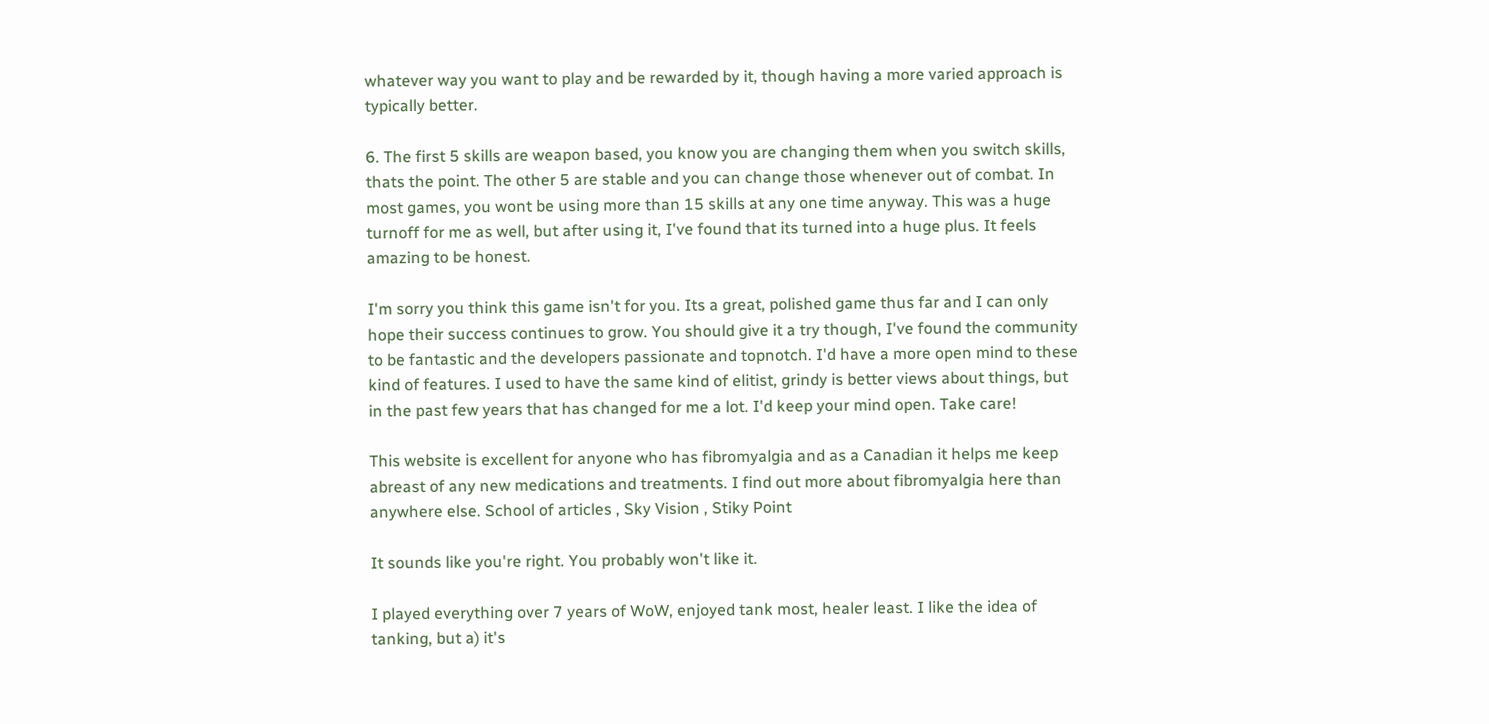whatever way you want to play and be rewarded by it, though having a more varied approach is typically better.

6. The first 5 skills are weapon based, you know you are changing them when you switch skills, thats the point. The other 5 are stable and you can change those whenever out of combat. In most games, you wont be using more than 15 skills at any one time anyway. This was a huge turnoff for me as well, but after using it, I've found that its turned into a huge plus. It feels amazing to be honest.

I'm sorry you think this game isn't for you. Its a great, polished game thus far and I can only hope their success continues to grow. You should give it a try though, I've found the community to be fantastic and the developers passionate and topnotch. I'd have a more open mind to these kind of features. I used to have the same kind of elitist, grindy is better views about things, but in the past few years that has changed for me a lot. I'd keep your mind open. Take care!

This website is excellent for anyone who has fibromyalgia and as a Canadian it helps me keep abreast of any new medications and treatments. I find out more about fibromyalgia here than anywhere else. School of articles , Sky Vision , Stiky Point

It sounds like you're right. You probably won't like it.

I played everything over 7 years of WoW, enjoyed tank most, healer least. I like the idea of tanking, but a) it's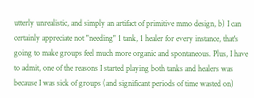utterly unrealistic, and simply an artifact of primitive mmo design, b) I can certainly appreciate not "needing" 1 tank, 1 healer for every instance, that's going to make groups feel much more organic and spontaneous. Plus, I have to admit, one of the reasons I started playing both tanks and healers was because I was sick of groups (and significant periods of time wasted on)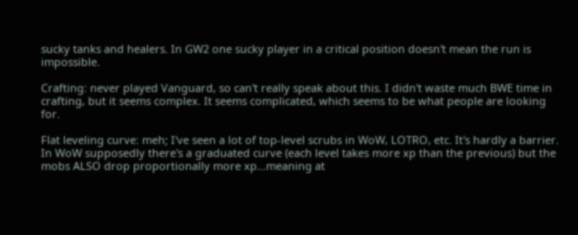sucky tanks and healers. In GW2 one sucky player in a critical position doesn't mean the run is impossible.

Crafting: never played Vanguard, so can't really speak about this. I didn't waste much BWE time in crafting, but it seems complex. It seems complicated, which seems to be what people are looking for.

Flat leveling curve: meh; I've seen a lot of top-level scrubs in WoW, LOTRO, etc. It's hardly a barrier. In WoW supposedly there's a graduated curve (each level takes more xp than the previous) but the mobs ALSO drop proportionally more xp...meaning at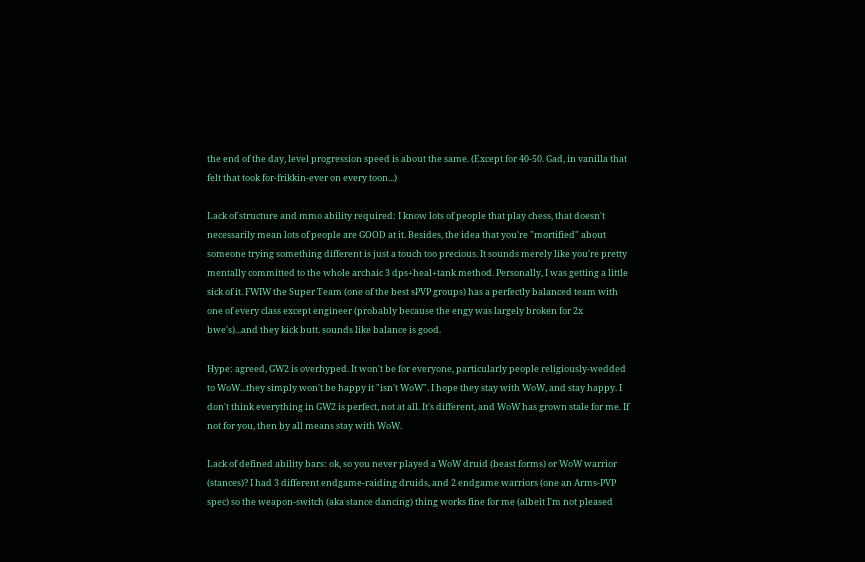the end of the day, level progression speed is about the same. (Except for 40-50. Gad, in vanilla that felt that took for-frikkin-ever on every toon...)

Lack of structure and mmo ability required: I know lots of people that play chess, that doesn't necessarily mean lots of people are GOOD at it. Besides, the idea that you're "mortified" about someone trying something different is just a touch too precious. It sounds merely like you're pretty mentally committed to the whole archaic 3 dps+heal+tank method. Personally, I was getting a little sick of it. FWIW the Super Team (one of the best sPVP groups) has a perfectly balanced team with one of every class except engineer (probably because the engy was largely broken for 2x bwe's)...and they kick butt. sounds like balance is good.

Hype: agreed, GW2 is overhyped. It won't be for everyone, particularly people religiously-wedded to WoW...they simply won't be happy it "isn't WoW". I hope they stay with WoW, and stay happy. I don't think everything in GW2 is perfect, not at all. It's different, and WoW has grown stale for me. If not for you, then by all means stay with WoW.

Lack of defined ability bars: ok, so you never played a WoW druid (beast forms) or WoW warrior (stances)? I had 3 different endgame-raiding druids, and 2 endgame warriors (one an Arms-PVP spec) so the weapon-switch (aka stance dancing) thing works fine for me (albeit I'm not pleased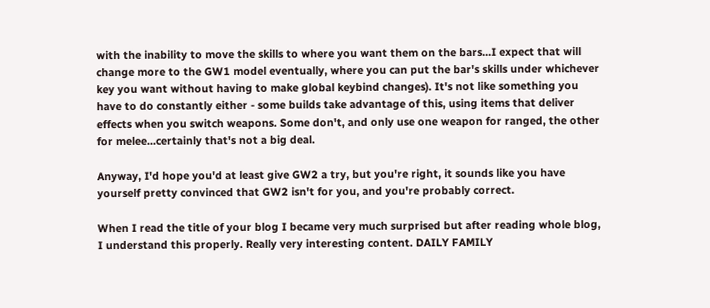with the inability to move the skills to where you want them on the bars...I expect that will change more to the GW1 model eventually, where you can put the bar's skills under whichever key you want without having to make global keybind changes). It's not like something you have to do constantly either - some builds take advantage of this, using items that deliver effects when you switch weapons. Some don't, and only use one weapon for ranged, the other for melee...certainly that's not a big deal.

Anyway, I'd hope you'd at least give GW2 a try, but you're right, it sounds like you have yourself pretty convinced that GW2 isn't for you, and you're probably correct.

When I read the title of your blog I became very much surprised but after reading whole blog, I understand this properly. Really very interesting content. DAILY FAMILY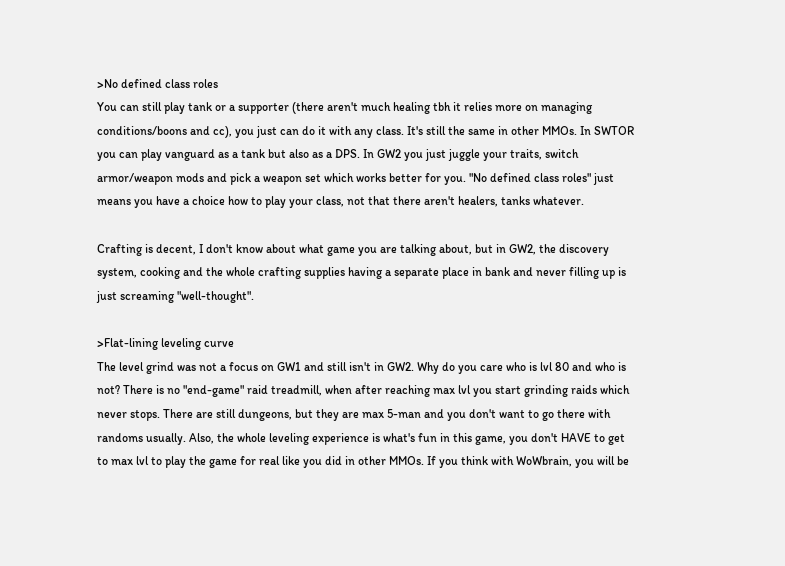>No defined class roles
You can still play tank or a supporter (there aren't much healing tbh it relies more on managing conditions/boons and cc), you just can do it with any class. It's still the same in other MMOs. In SWTOR you can play vanguard as a tank but also as a DPS. In GW2 you just juggle your traits, switch armor/weapon mods and pick a weapon set which works better for you. "No defined class roles" just means you have a choice how to play your class, not that there aren't healers, tanks whatever.

Crafting is decent, I don't know about what game you are talking about, but in GW2, the discovery system, cooking and the whole crafting supplies having a separate place in bank and never filling up is just screaming "well-thought".

>Flat-lining leveling curve
The level grind was not a focus on GW1 and still isn't in GW2. Why do you care who is lvl 80 and who is not? There is no "end-game" raid treadmill, when after reaching max lvl you start grinding raids which never stops. There are still dungeons, but they are max 5-man and you don't want to go there with randoms usually. Also, the whole leveling experience is what's fun in this game, you don't HAVE to get to max lvl to play the game for real like you did in other MMOs. If you think with WoWbrain, you will be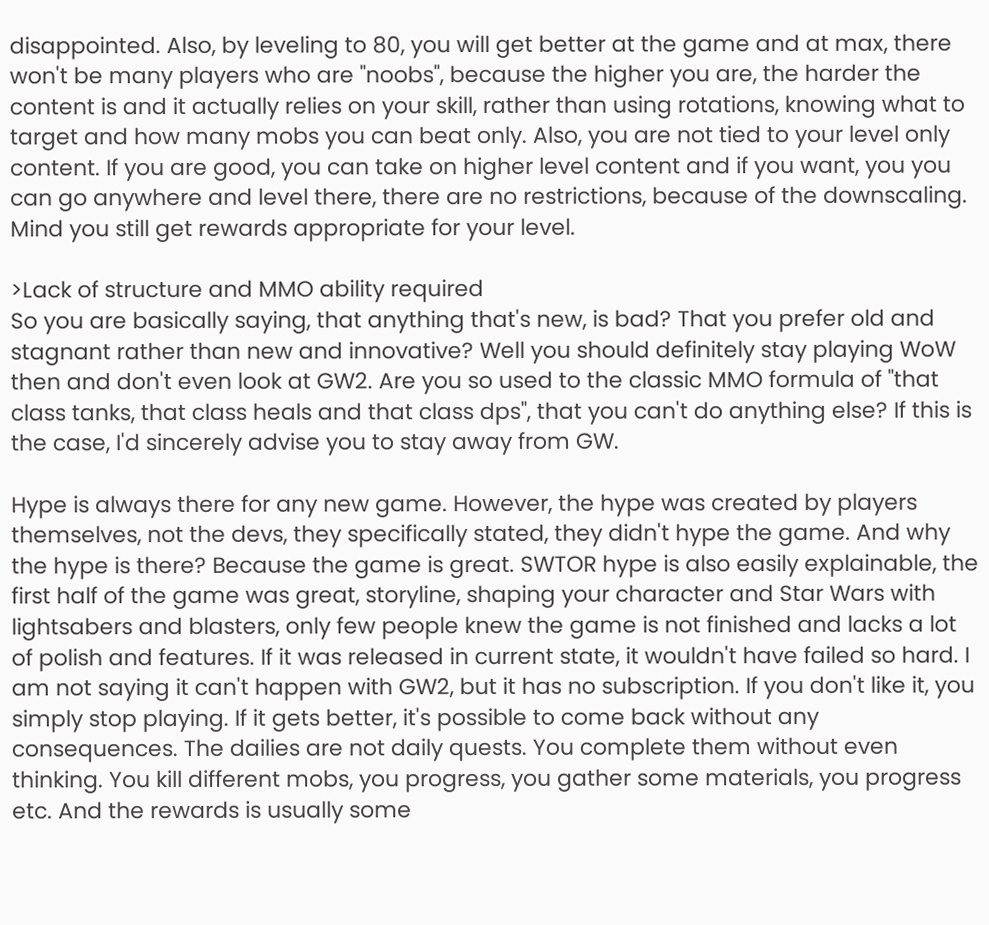disappointed. Also, by leveling to 80, you will get better at the game and at max, there won't be many players who are "noobs", because the higher you are, the harder the content is and it actually relies on your skill, rather than using rotations, knowing what to target and how many mobs you can beat only. Also, you are not tied to your level only content. If you are good, you can take on higher level content and if you want, you you can go anywhere and level there, there are no restrictions, because of the downscaling. Mind you still get rewards appropriate for your level.

>Lack of structure and MMO ability required
So you are basically saying, that anything that's new, is bad? That you prefer old and stagnant rather than new and innovative? Well you should definitely stay playing WoW then and don't even look at GW2. Are you so used to the classic MMO formula of "that class tanks, that class heals and that class dps", that you can't do anything else? If this is the case, I'd sincerely advise you to stay away from GW.

Hype is always there for any new game. However, the hype was created by players themselves, not the devs, they specifically stated, they didn't hype the game. And why the hype is there? Because the game is great. SWTOR hype is also easily explainable, the first half of the game was great, storyline, shaping your character and Star Wars with lightsabers and blasters, only few people knew the game is not finished and lacks a lot of polish and features. If it was released in current state, it wouldn't have failed so hard. I am not saying it can't happen with GW2, but it has no subscription. If you don't like it, you simply stop playing. If it gets better, it's possible to come back without any consequences. The dailies are not daily quests. You complete them without even thinking. You kill different mobs, you progress, you gather some materials, you progress etc. And the rewards is usually some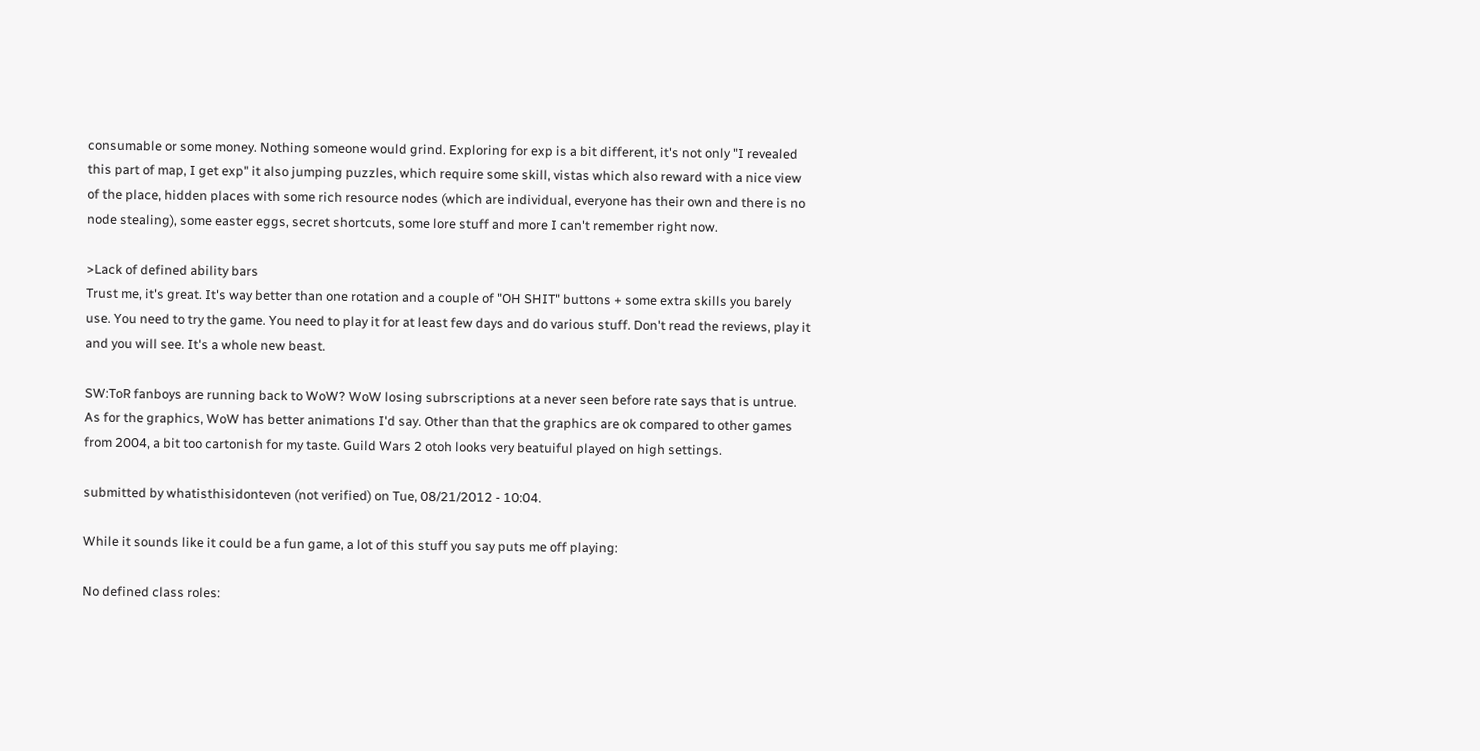consumable or some money. Nothing someone would grind. Exploring for exp is a bit different, it's not only "I revealed this part of map, I get exp" it also jumping puzzles, which require some skill, vistas which also reward with a nice view of the place, hidden places with some rich resource nodes (which are individual, everyone has their own and there is no node stealing), some easter eggs, secret shortcuts, some lore stuff and more I can't remember right now.

>Lack of defined ability bars
Trust me, it's great. It's way better than one rotation and a couple of "OH SHIT" buttons + some extra skills you barely use. You need to try the game. You need to play it for at least few days and do various stuff. Don't read the reviews, play it and you will see. It's a whole new beast.

SW:ToR fanboys are running back to WoW? WoW losing subrscriptions at a never seen before rate says that is untrue.
As for the graphics, WoW has better animations I'd say. Other than that the graphics are ok compared to other games from 2004, a bit too cartonish for my taste. Guild Wars 2 otoh looks very beatuiful played on high settings.

submitted by whatisthisidonteven (not verified) on Tue, 08/21/2012 - 10:04.

While it sounds like it could be a fun game, a lot of this stuff you say puts me off playing:

No defined class roles: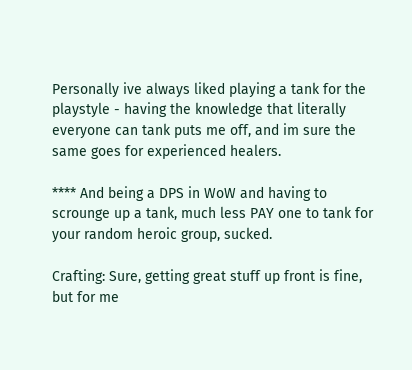Personally ive always liked playing a tank for the playstyle - having the knowledge that literally everyone can tank puts me off, and im sure the same goes for experienced healers.

**** And being a DPS in WoW and having to scrounge up a tank, much less PAY one to tank for your random heroic group, sucked.

Crafting: Sure, getting great stuff up front is fine, but for me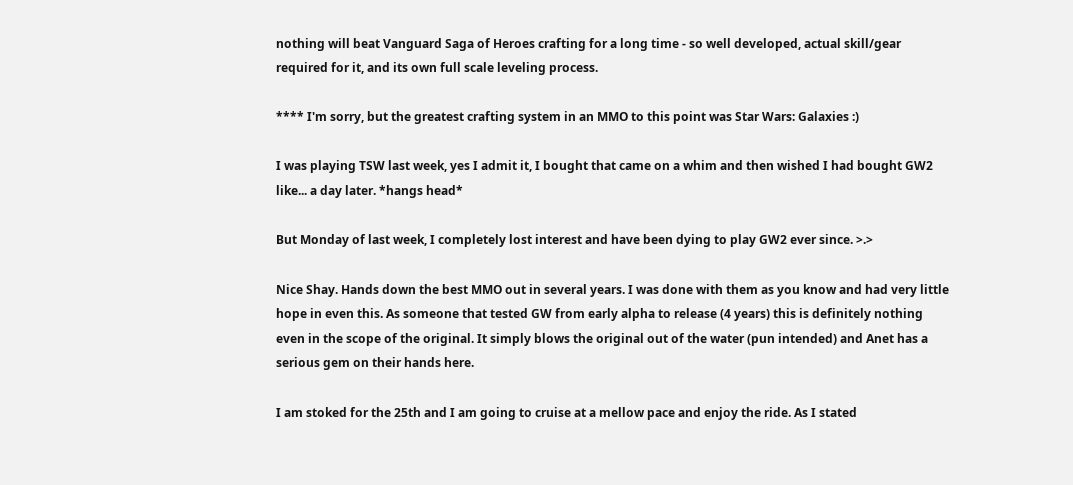nothing will beat Vanguard Saga of Heroes crafting for a long time - so well developed, actual skill/gear required for it, and its own full scale leveling process.

**** I'm sorry, but the greatest crafting system in an MMO to this point was Star Wars: Galaxies :)

I was playing TSW last week, yes I admit it, I bought that came on a whim and then wished I had bought GW2 like... a day later. *hangs head*

But Monday of last week, I completely lost interest and have been dying to play GW2 ever since. >.>

Nice Shay. Hands down the best MMO out in several years. I was done with them as you know and had very little hope in even this. As someone that tested GW from early alpha to release (4 years) this is definitely nothing even in the scope of the original. It simply blows the original out of the water (pun intended) and Anet has a serious gem on their hands here.

I am stoked for the 25th and I am going to cruise at a mellow pace and enjoy the ride. As I stated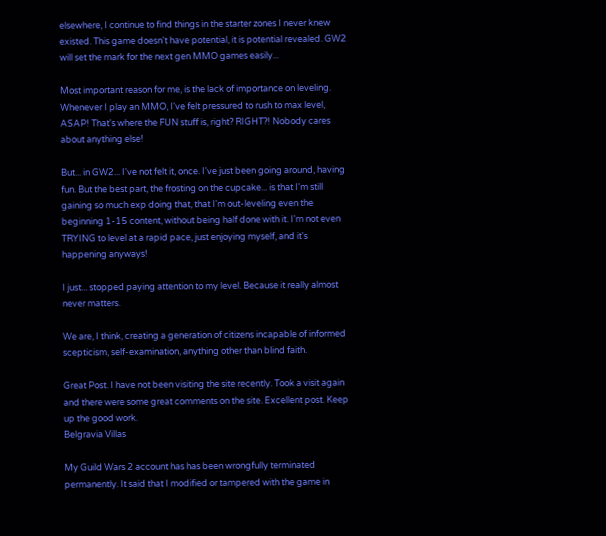elsewhere, I continue to find things in the starter zones I never knew existed. This game doesn't have potential, it is potential revealed. GW2 will set the mark for the next gen MMO games easily...

Most important reason for me, is the lack of importance on leveling. Whenever I play an MMO, I've felt pressured to rush to max level, ASAP! That's where the FUN stuff is, right? RIGHT?! Nobody cares about anything else!

But... in GW2... I've not felt it, once. I've just been going around, having fun. But the best part, the frosting on the cupcake... is that I'm still gaining so much exp doing that, that I'm out-leveling even the beginning 1-15 content, without being half done with it. I'm not even TRYING to level at a rapid pace, just enjoying myself, and it's happening anyways!

I just... stopped paying attention to my level. Because it really almost never matters.

We are, I think, creating a generation of citizens incapable of informed scepticism, self-examination, anything other than blind faith.

Great Post. I have not been visiting the site recently. Took a visit again and there were some great comments on the site. Excellent post. Keep up the good work.
Belgravia Villas

My Guild Wars 2 account has has been wrongfully terminated permanently. It said that I modified or tampered with the game in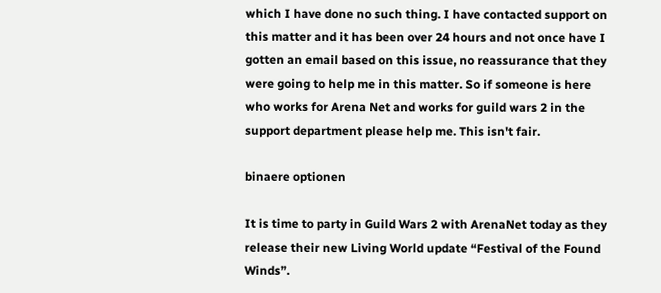which I have done no such thing. I have contacted support on this matter and it has been over 24 hours and not once have I gotten an email based on this issue, no reassurance that they were going to help me in this matter. So if someone is here who works for Arena Net and works for guild wars 2 in the support department please help me. This isn't fair.

binaere optionen

It is time to party in Guild Wars 2 with ArenaNet today as they release their new Living World update “Festival of the Found Winds”.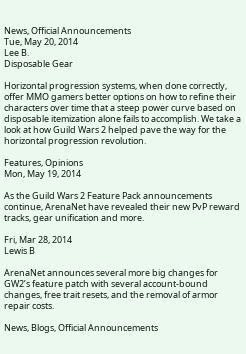News, Official Announcements
Tue, May 20, 2014
Lee B.
Disposable Gear

Horizontal progression systems, when done correctly, offer MMO gamers better options on how to refine their characters over time that a steep power curve based on disposable itemization alone fails to accomplish. We take a look at how Guild Wars 2 helped pave the way for the horizontal progression revolution.

Features, Opinions
Mon, May 19, 2014

As the Guild Wars 2 Feature Pack announcements continue, ArenaNet have revealed their new PvP reward tracks, gear unification and more.

Fri, Mar 28, 2014
Lewis B

ArenaNet announces several more big changes for GW2’s feature patch with several account-bound changes, free trait resets, and the removal of armor repair costs.

News, Blogs, Official Announcements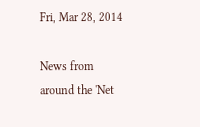Fri, Mar 28, 2014

News from around the 'Net